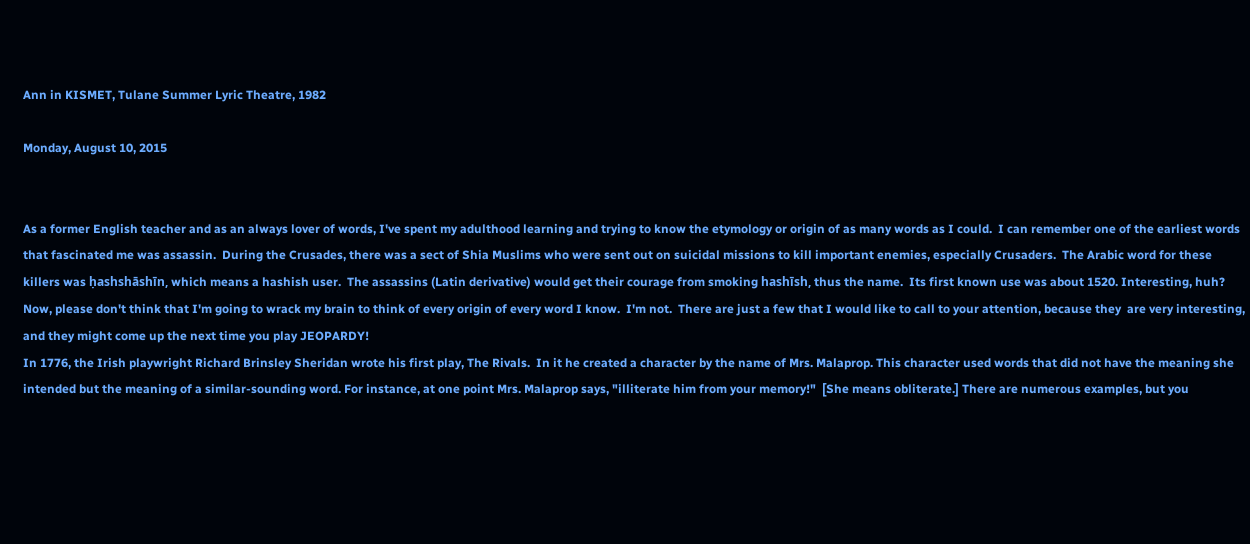Ann in KISMET, Tulane Summer Lyric Theatre, 1982

Monday, August 10, 2015


As a former English teacher and as an always lover of words, I've spent my adulthood learning and trying to know the etymology or origin of as many words as I could.  I can remember one of the earliest words that fascinated me was assassin.  During the Crusades, there was a sect of Shia Muslims who were sent out on suicidal missions to kill important enemies, especially Crusaders.  The Arabic word for these killers was ḥashshāshīn, which means a hashish user.  The assassins (Latin derivative) would get their courage from smoking hashīsh, thus the name.  Its first known use was about 1520. Interesting, huh?
Now, please don't think that I'm going to wrack my brain to think of every origin of every word I know.  I'm not.  There are just a few that I would like to call to your attention, because they  are very interesting, and they might come up the next time you play JEOPARDY!
In 1776, the Irish playwright Richard Brinsley Sheridan wrote his first play, The Rivals.  In it he created a character by the name of Mrs. Malaprop. This character used words that did not have the meaning she intended but the meaning of a similar-sounding word. For instance, at one point Mrs. Malaprop says, "illiterate him from your memory!"  [She means obliterate.] There are numerous examples, but you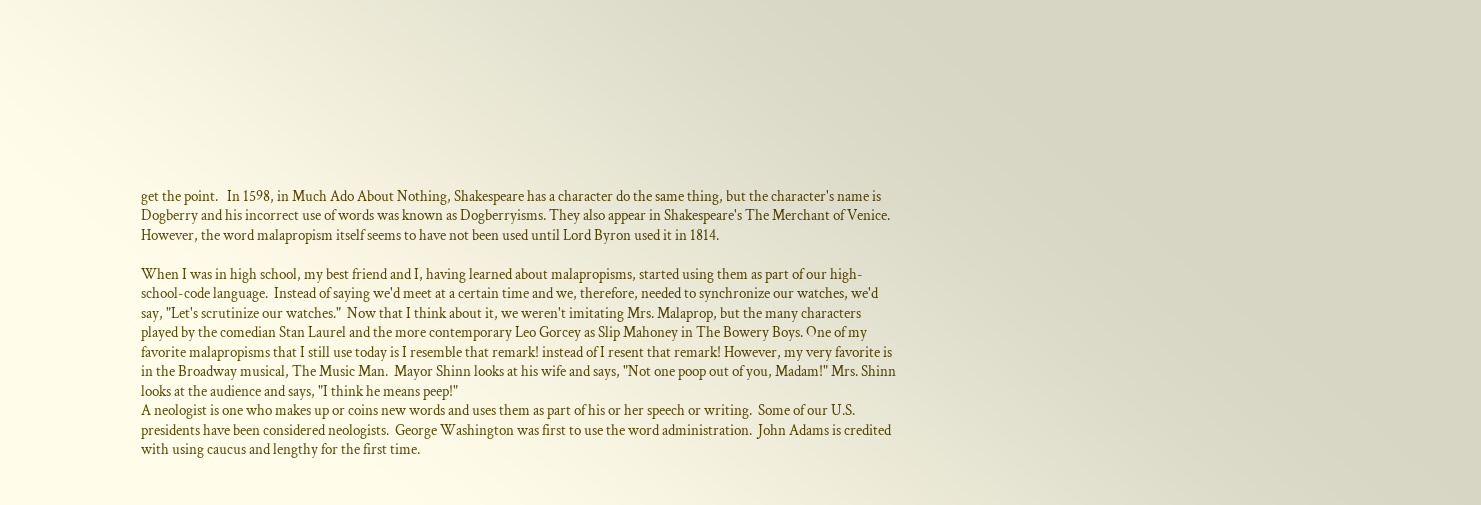get the point.   In 1598, in Much Ado About Nothing, Shakespeare has a character do the same thing, but the character's name is Dogberry and his incorrect use of words was known as Dogberryisms. They also appear in Shakespeare's The Merchant of Venice.  However, the word malapropism itself seems to have not been used until Lord Byron used it in 1814.

When I was in high school, my best friend and I, having learned about malapropisms, started using them as part of our high-school-code language.  Instead of saying we'd meet at a certain time and we, therefore, needed to synchronize our watches, we'd say, "Let's scrutinize our watches."  Now that I think about it, we weren't imitating Mrs. Malaprop, but the many characters played by the comedian Stan Laurel and the more contemporary Leo Gorcey as Slip Mahoney in The Bowery Boys. One of my favorite malapropisms that I still use today is I resemble that remark! instead of I resent that remark! However, my very favorite is in the Broadway musical, The Music Man.  Mayor Shinn looks at his wife and says, "Not one poop out of you, Madam!" Mrs. Shinn looks at the audience and says, "I think he means peep!"
A neologist is one who makes up or coins new words and uses them as part of his or her speech or writing.  Some of our U.S. presidents have been considered neologists.  George Washington was first to use the word administration.  John Adams is credited with using caucus and lengthy for the first time.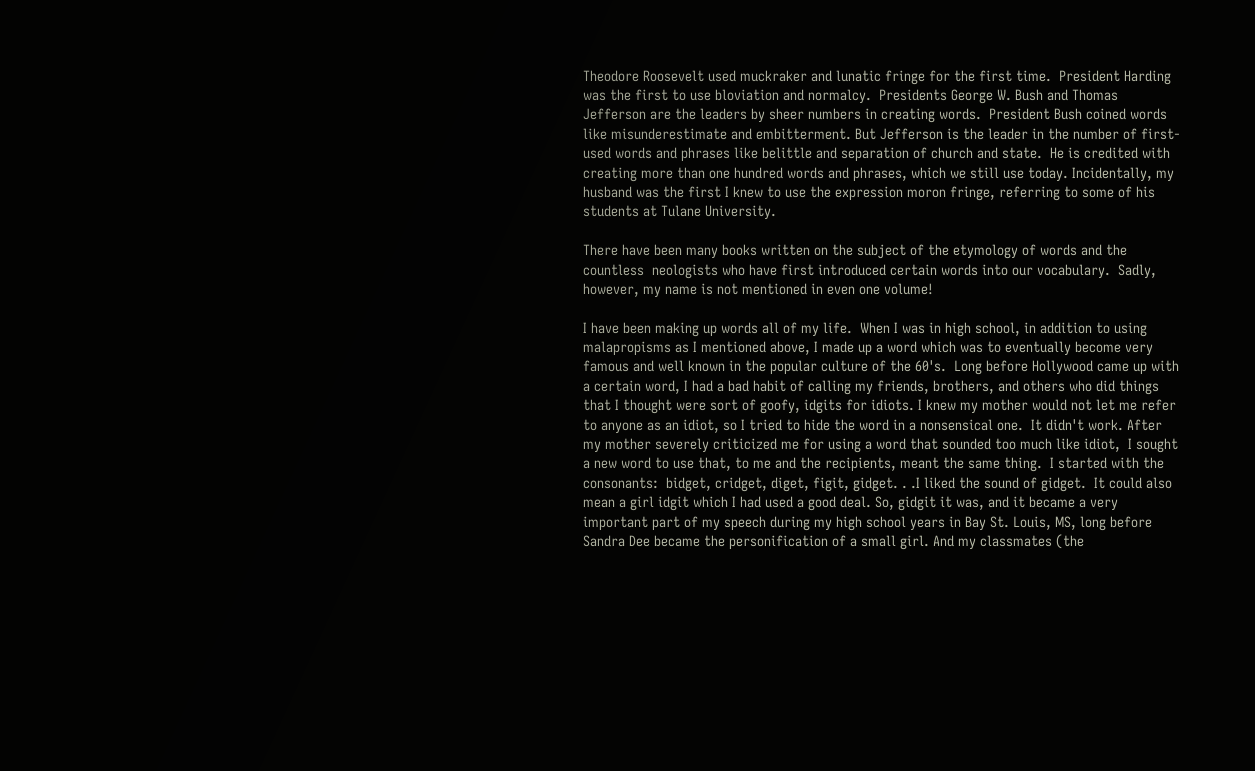Theodore Roosevelt used muckraker and lunatic fringe for the first time.  President Harding was the first to use bloviation and normalcy.  Presidents George W. Bush and Thomas Jefferson are the leaders by sheer numbers in creating words.  President Bush coined words like misunderestimate and embitterment. But Jefferson is the leader in the number of first-used words and phrases like belittle and separation of church and state.  He is credited with creating more than one hundred words and phrases, which we still use today. Incidentally, my husband was the first I knew to use the expression moron fringe, referring to some of his students at Tulane University.

There have been many books written on the subject of the etymology of words and the countless  neologists who have first introduced certain words into our vocabulary.  Sadly, however, my name is not mentioned in even one volume!

I have been making up words all of my life.  When I was in high school, in addition to using malapropisms as I mentioned above, I made up a word which was to eventually become very famous and well known in the popular culture of the 60's.  Long before Hollywood came up with a certain word, I had a bad habit of calling my friends, brothers, and others who did things that I thought were sort of goofy, idgits for idiots. I knew my mother would not let me refer to anyone as an idiot, so I tried to hide the word in a nonsensical one.  It didn't work. After my mother severely criticized me for using a word that sounded too much like idiot,  I sought a new word to use that, to me and the recipients, meant the same thing.  I started with the consonants:  bidget, cridget, diget, figit, gidget. . .I liked the sound of gidget.  It could also mean a girl idgit which I had used a good deal. So, gidgit it was, and it became a very important part of my speech during my high school years in Bay St. Louis, MS, long before Sandra Dee became the personification of a small girl. And my classmates (the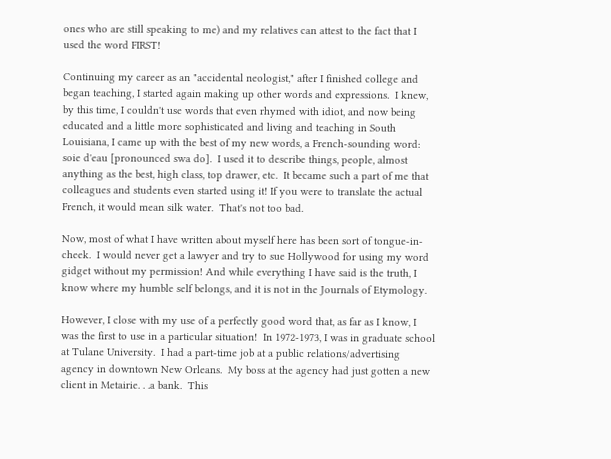ones who are still speaking to me) and my relatives can attest to the fact that I used the word FIRST!

Continuing my career as an "accidental neologist," after I finished college and began teaching, I started again making up other words and expressions.  I knew, by this time, I couldn't use words that even rhymed with idiot, and now being educated and a little more sophisticated and living and teaching in South Louisiana, I came up with the best of my new words, a French-sounding word:  soie d'eau [pronounced swa do].  I used it to describe things, people, almost anything as the best, high class, top drawer, etc.  It became such a part of me that colleagues and students even started using it! If you were to translate the actual French, it would mean silk water.  That's not too bad.

Now, most of what I have written about myself here has been sort of tongue-in-cheek.  I would never get a lawyer and try to sue Hollywood for using my word gidget without my permission! And while everything I have said is the truth, I know where my humble self belongs, and it is not in the Journals of Etymology.

However, I close with my use of a perfectly good word that, as far as I know, I was the first to use in a particular situation!  In 1972-1973, I was in graduate school at Tulane University.  I had a part-time job at a public relations/advertising agency in downtown New Orleans.  My boss at the agency had just gotten a new client in Metairie. . .a bank.  This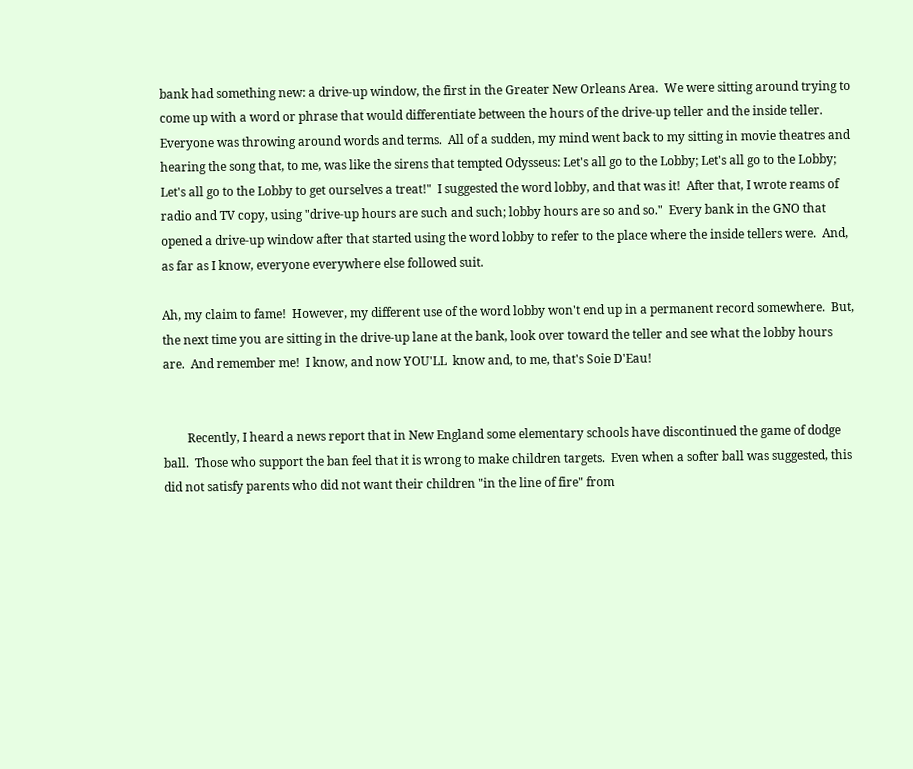bank had something new: a drive-up window, the first in the Greater New Orleans Area.  We were sitting around trying to come up with a word or phrase that would differentiate between the hours of the drive-up teller and the inside teller. Everyone was throwing around words and terms.  All of a sudden, my mind went back to my sitting in movie theatres and hearing the song that, to me, was like the sirens that tempted Odysseus: Let's all go to the Lobby; Let's all go to the Lobby; Let's all go to the Lobby to get ourselves a treat!"  I suggested the word lobby, and that was it!  After that, I wrote reams of radio and TV copy, using "drive-up hours are such and such; lobby hours are so and so."  Every bank in the GNO that opened a drive-up window after that started using the word lobby to refer to the place where the inside tellers were.  And, as far as I know, everyone everywhere else followed suit.

Ah, my claim to fame!  However, my different use of the word lobby won't end up in a permanent record somewhere.  But, the next time you are sitting in the drive-up lane at the bank, look over toward the teller and see what the lobby hours are.  And remember me!  I know, and now YOU'LL  know and, to me, that's Soie D'Eau!


        Recently, I heard a news report that in New England some elementary schools have discontinued the game of dodge ball.  Those who support the ban feel that it is wrong to make children targets.  Even when a softer ball was suggested, this did not satisfy parents who did not want their children "in the line of fire" from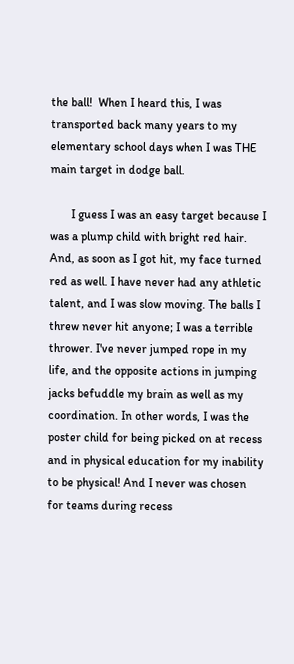the ball!  When I heard this, I was transported back many years to my elementary school days when I was THE main target in dodge ball.

       I guess I was an easy target because I was a plump child with bright red hair. And, as soon as I got hit, my face turned red as well. I have never had any athletic talent, and I was slow moving. The balls I threw never hit anyone; I was a terrible thrower. I've never jumped rope in my life, and the opposite actions in jumping jacks befuddle my brain as well as my coordination. In other words, I was the poster child for being picked on at recess and in physical education for my inability to be physical! And I never was chosen for teams during recess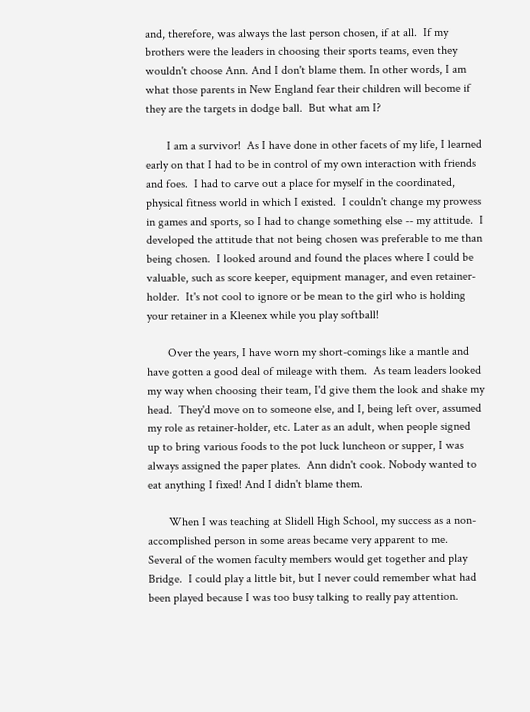and, therefore, was always the last person chosen, if at all.  If my brothers were the leaders in choosing their sports teams, even they wouldn't choose Ann. And I don't blame them. In other words, I am what those parents in New England fear their children will become if they are the targets in dodge ball.  But what am I?

       I am a survivor!  As I have done in other facets of my life, I learned early on that I had to be in control of my own interaction with friends and foes.  I had to carve out a place for myself in the coordinated, physical fitness world in which I existed.  I couldn't change my prowess in games and sports, so I had to change something else -- my attitude.  I developed the attitude that not being chosen was preferable to me than being chosen.  I looked around and found the places where I could be valuable, such as score keeper, equipment manager, and even retainer-holder.  It's not cool to ignore or be mean to the girl who is holding your retainer in a Kleenex while you play softball!

       Over the years, I have worn my short-comings like a mantle and have gotten a good deal of mileage with them.  As team leaders looked my way when choosing their team, I'd give them the look and shake my head.  They'd move on to someone else, and I, being left over, assumed my role as retainer-holder, etc. Later as an adult, when people signed up to bring various foods to the pot luck luncheon or supper, I was always assigned the paper plates.  Ann didn't cook. Nobody wanted to eat anything I fixed! And I didn't blame them.

       When I was teaching at Slidell High School, my success as a non-accomplished person in some areas became very apparent to me.  Several of the women faculty members would get together and play Bridge.  I could play a little bit, but I never could remember what had been played because I was too busy talking to really pay attention.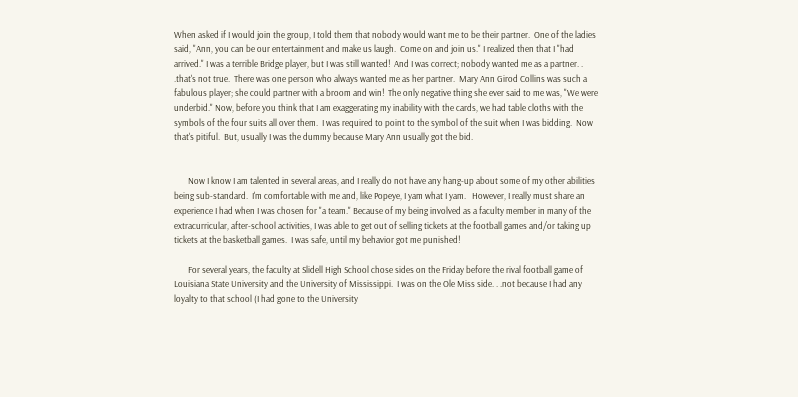When asked if I would join the group, I told them that nobody would want me to be their partner.  One of the ladies said, "Ann, you can be our entertainment and make us laugh.  Come on and join us." I realized then that I "had arrived." I was a terrible Bridge player, but I was still wanted!  And I was correct; nobody wanted me as a partner. . .that's not true.  There was one person who always wanted me as her partner.  Mary Ann Girod Collins was such a fabulous player; she could partner with a broom and win!  The only negative thing she ever said to me was, "We were underbid." Now, before you think that I am exaggerating my inability with the cards, we had table cloths with the symbols of the four suits all over them.  I was required to point to the symbol of the suit when I was bidding.  Now that's pitiful.  But, usually I was the dummy because Mary Ann usually got the bid.


       Now I know I am talented in several areas, and I really do not have any hang-up about some of my other abilities being sub-standard.  I'm comfortable with me and, like Popeye, I yam what I yam.   However, I really must share an experience I had when I was chosen for "a team." Because of my being involved as a faculty member in many of the extracurricular, after-school activities, I was able to get out of selling tickets at the football games and/or taking up tickets at the basketball games.  I was safe, until my behavior got me punished!

       For several years, the faculty at Slidell High School chose sides on the Friday before the rival football game of Louisiana State University and the University of Mississippi.  I was on the Ole Miss side. . .not because I had any loyalty to that school (I had gone to the University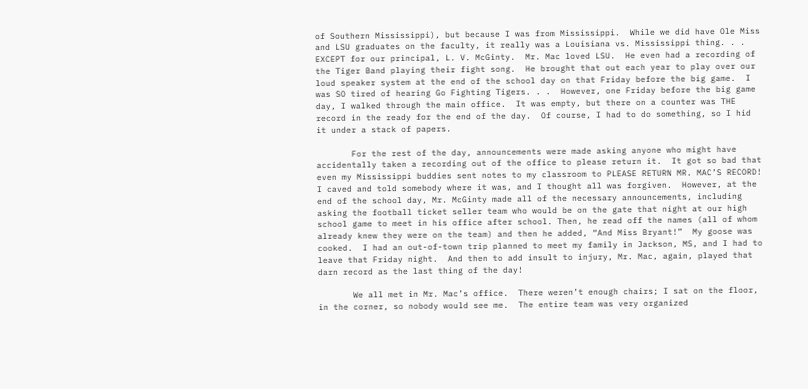of Southern Mississippi), but because I was from Mississippi.  While we did have Ole Miss and LSU graduates on the faculty, it really was a Louisiana vs. Mississippi thing. . . EXCEPT for our principal, L. V. McGinty.  Mr. Mac loved LSU.  He even had a recording of the Tiger Band playing their fight song.  He brought that out each year to play over our loud speaker system at the end of the school day on that Friday before the big game.  I was SO tired of hearing Go Fighting Tigers. . .  However, one Friday before the big game day, I walked through the main office.  It was empty, but there on a counter was THE record in the ready for the end of the day.  Of course, I had to do something, so I hid it under a stack of papers.

       For the rest of the day, announcements were made asking anyone who might have accidentally taken a recording out of the office to please return it.  It got so bad that even my Mississippi buddies sent notes to my classroom to PLEASE RETURN MR. MAC’S RECORD! I caved and told somebody where it was, and I thought all was forgiven.  However, at the end of the school day, Mr. McGinty made all of the necessary announcements, including asking the football ticket seller team who would be on the gate that night at our high school game to meet in his office after school. Then, he read off the names (all of whom already knew they were on the team) and then he added, “And Miss Bryant!”  My goose was cooked.  I had an out-of-town trip planned to meet my family in Jackson, MS, and I had to leave that Friday night.  And then to add insult to injury, Mr. Mac, again, played that darn record as the last thing of the day!

       We all met in Mr. Mac’s office.  There weren’t enough chairs; I sat on the floor, in the corner, so nobody would see me.  The entire team was very organized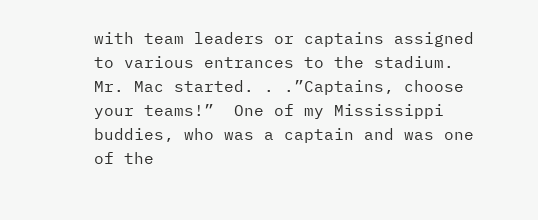with team leaders or captains assigned to various entrances to the stadium.  Mr. Mac started. . .”Captains, choose your teams!”  One of my Mississippi buddies, who was a captain and was one of the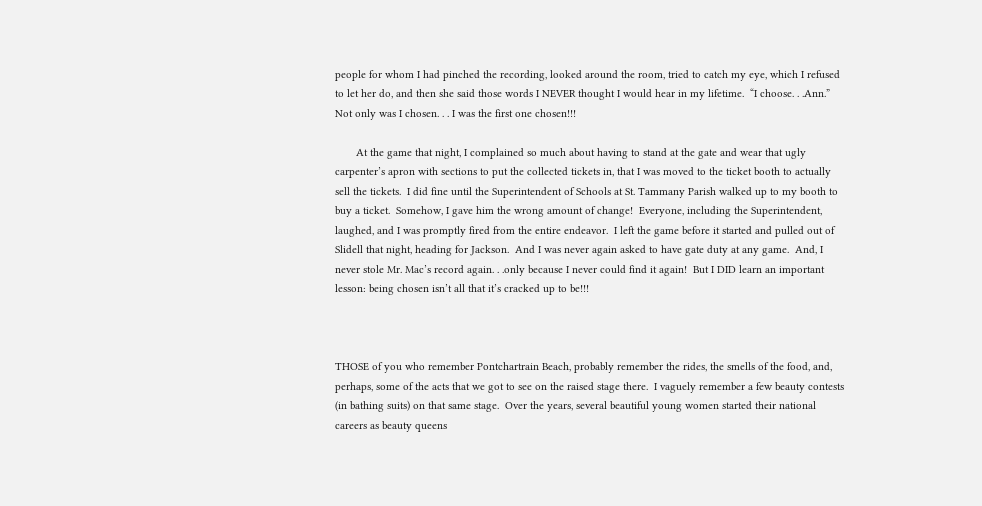people for whom I had pinched the recording, looked around the room, tried to catch my eye, which I refused to let her do, and then she said those words I NEVER thought I would hear in my lifetime.  “I choose. . .Ann.” Not only was I chosen. . . I was the first one chosen!!!

       At the game that night, I complained so much about having to stand at the gate and wear that ugly carpenter’s apron with sections to put the collected tickets in, that I was moved to the ticket booth to actually sell the tickets.  I did fine until the Superintendent of Schools at St. Tammany Parish walked up to my booth to buy a ticket.  Somehow, I gave him the wrong amount of change!  Everyone, including the Superintendent, laughed, and I was promptly fired from the entire endeavor.  I left the game before it started and pulled out of Slidell that night, heading for Jackson.  And I was never again asked to have gate duty at any game.  And, I never stole Mr. Mac’s record again. . .only because I never could find it again!  But I DID learn an important lesson: being chosen isn’t all that it’s cracked up to be!!!



THOSE of you who remember Pontchartrain Beach, probably remember the rides, the smells of the food, and, perhaps, some of the acts that we got to see on the raised stage there.  I vaguely remember a few beauty contests (in bathing suits) on that same stage.  Over the years, several beautiful young women started their national careers as beauty queens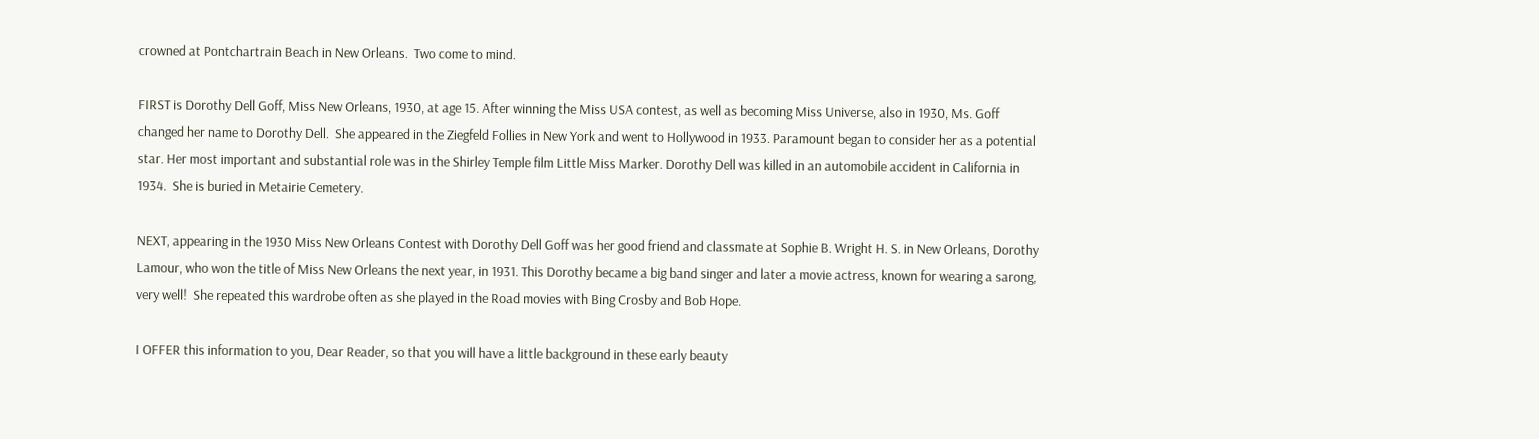crowned at Pontchartrain Beach in New Orleans.  Two come to mind.

FIRST is Dorothy Dell Goff, Miss New Orleans, 1930, at age 15. After winning the Miss USA contest, as well as becoming Miss Universe, also in 1930, Ms. Goff changed her name to Dorothy Dell.  She appeared in the Ziegfeld Follies in New York and went to Hollywood in 1933. Paramount began to consider her as a potential star. Her most important and substantial role was in the Shirley Temple film Little Miss Marker. Dorothy Dell was killed in an automobile accident in California in 1934.  She is buried in Metairie Cemetery.

NEXT, appearing in the 1930 Miss New Orleans Contest with Dorothy Dell Goff was her good friend and classmate at Sophie B. Wright H. S. in New Orleans, Dorothy Lamour, who won the title of Miss New Orleans the next year, in 1931. This Dorothy became a big band singer and later a movie actress, known for wearing a sarong, very well!  She repeated this wardrobe often as she played in the Road movies with Bing Crosby and Bob Hope.

I OFFER this information to you, Dear Reader, so that you will have a little background in these early beauty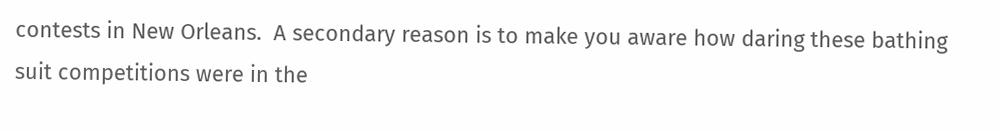contests in New Orleans.  A secondary reason is to make you aware how daring these bathing suit competitions were in the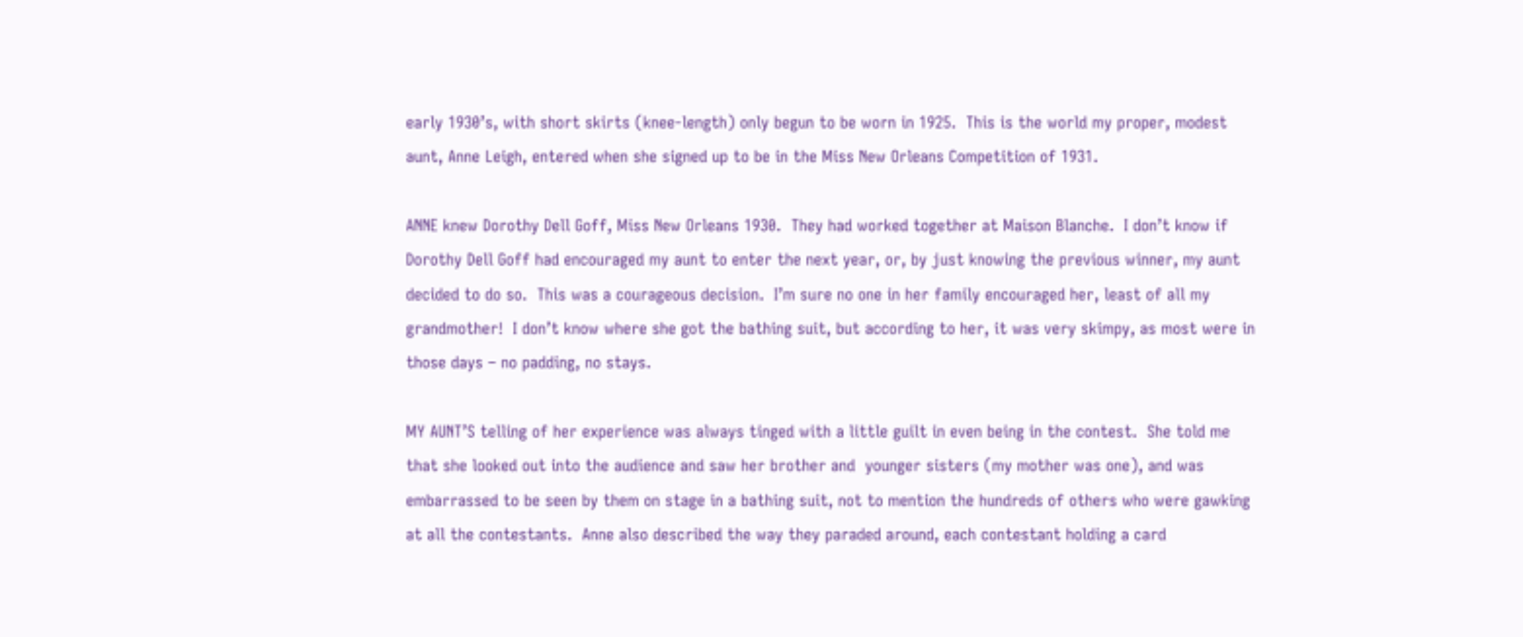early 1930’s, with short skirts (knee-length) only begun to be worn in 1925.  This is the world my proper, modest aunt, Anne Leigh, entered when she signed up to be in the Miss New Orleans Competition of 1931.

ANNE knew Dorothy Dell Goff, Miss New Orleans 1930.  They had worked together at Maison Blanche.  I don’t know if Dorothy Dell Goff had encouraged my aunt to enter the next year, or, by just knowing the previous winner, my aunt decided to do so.  This was a courageous decision.  I’m sure no one in her family encouraged her, least of all my grandmother!  I don’t know where she got the bathing suit, but according to her, it was very skimpy, as most were in those days – no padding, no stays.

MY AUNT’S telling of her experience was always tinged with a little guilt in even being in the contest.  She told me that she looked out into the audience and saw her brother and  younger sisters (my mother was one), and was embarrassed to be seen by them on stage in a bathing suit, not to mention the hundreds of others who were gawking at all the contestants.  Anne also described the way they paraded around, each contestant holding a card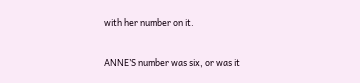with her number on it.

ANNE’S number was six, or was it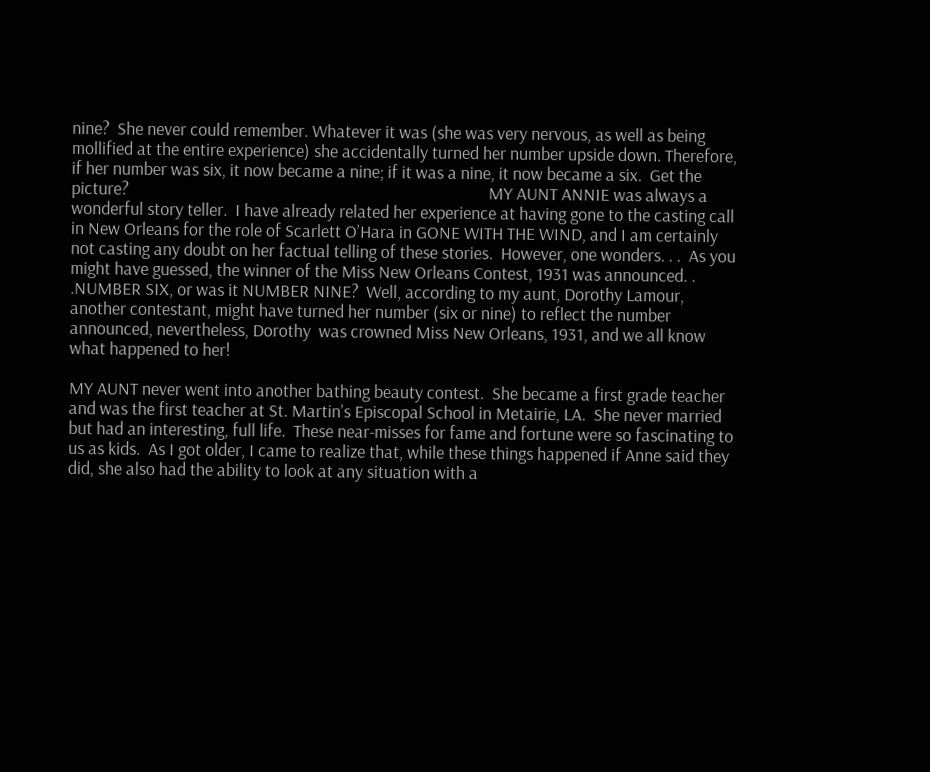nine?  She never could remember. Whatever it was (she was very nervous, as well as being mollified at the entire experience) she accidentally turned her number upside down. Therefore, if her number was six, it now became a nine; if it was a nine, it now became a six.  Get the picture?                                                                                          MY AUNT ANNIE was always a wonderful story teller.  I have already related her experience at having gone to the casting call in New Orleans for the role of Scarlett O’Hara in GONE WITH THE WIND, and I am certainly not casting any doubt on her factual telling of these stories.  However, one wonders. . .  As you might have guessed, the winner of the Miss New Orleans Contest, 1931 was announced. . .NUMBER SIX, or was it NUMBER NINE?  Well, according to my aunt, Dorothy Lamour, another contestant, might have turned her number (six or nine) to reflect the number announced, nevertheless, Dorothy  was crowned Miss New Orleans, 1931, and we all know what happened to her!

MY AUNT never went into another bathing beauty contest.  She became a first grade teacher and was the first teacher at St. Martin’s Episcopal School in Metairie, LA.  She never married but had an interesting, full life.  These near-misses for fame and fortune were so fascinating to us as kids.  As I got older, I came to realize that, while these things happened if Anne said they did, she also had the ability to look at any situation with a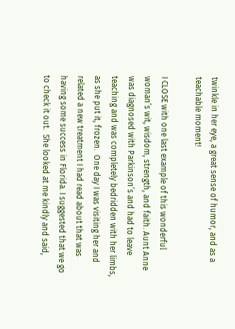twinkle in her eye, a great sense of humor, and as a teachable moment!

I CLOSE with one last example of this wonderful woman’s wit, wisdom, strength, and faith. Aunt Anne was diagnosed with Parkinson’s and had to leave teaching and was completely bedridden with her limbs, as she put it, frozen.  One day I was visiting her and related a new treatment I had read about that was having some success in Florida. I suggested that we go to check it out.  She looked at me kindly and said,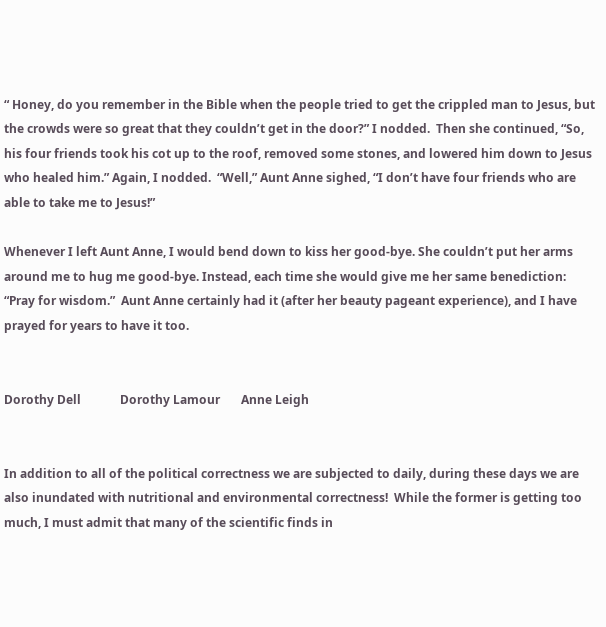“ Honey, do you remember in the Bible when the people tried to get the crippled man to Jesus, but the crowds were so great that they couldn’t get in the door?” I nodded.  Then she continued, “So, his four friends took his cot up to the roof, removed some stones, and lowered him down to Jesus who healed him.” Again, I nodded.  “Well,” Aunt Anne sighed, “I don’t have four friends who are able to take me to Jesus!”

Whenever I left Aunt Anne, I would bend down to kiss her good-bye. She couldn’t put her arms around me to hug me good-bye. Instead, each time she would give me her same benediction:  “Pray for wisdom.”  Aunt Anne certainly had it (after her beauty pageant experience), and I have prayed for years to have it too.


Dorothy Dell             Dorothy Lamour       Anne Leigh


In addition to all of the political correctness we are subjected to daily, during these days we are also inundated with nutritional and environmental correctness!  While the former is getting too  much, I must admit that many of the scientific finds in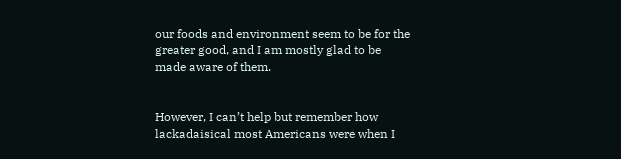our foods and environment seem to be for the greater good, and I am mostly glad to be made aware of them.


However, I can’t help but remember how lackadaisical most Americans were when I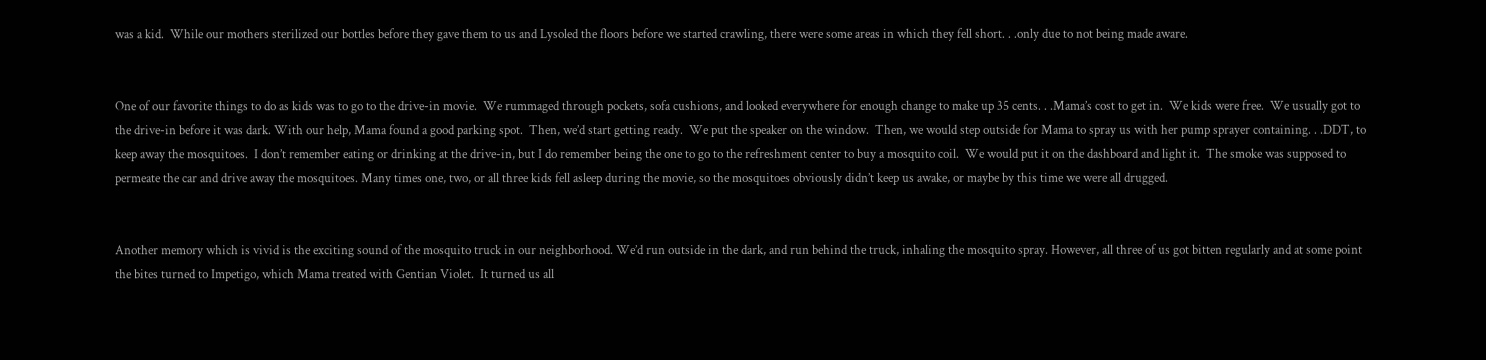was a kid.  While our mothers sterilized our bottles before they gave them to us and Lysoled the floors before we started crawling, there were some areas in which they fell short. . .only due to not being made aware.


One of our favorite things to do as kids was to go to the drive-in movie.  We rummaged through pockets, sofa cushions, and looked everywhere for enough change to make up 35 cents. . .Mama’s cost to get in.  We kids were free.  We usually got to the drive-in before it was dark. With our help, Mama found a good parking spot.  Then, we’d start getting ready.  We put the speaker on the window.  Then, we would step outside for Mama to spray us with her pump sprayer containing. . .DDT, to keep away the mosquitoes.  I don’t remember eating or drinking at the drive-in, but I do remember being the one to go to the refreshment center to buy a mosquito coil.  We would put it on the dashboard and light it.  The smoke was supposed to permeate the car and drive away the mosquitoes. Many times one, two, or all three kids fell asleep during the movie, so the mosquitoes obviously didn’t keep us awake, or maybe by this time we were all drugged.


Another memory which is vivid is the exciting sound of the mosquito truck in our neighborhood. We’d run outside in the dark, and run behind the truck, inhaling the mosquito spray. However, all three of us got bitten regularly and at some point the bites turned to Impetigo, which Mama treated with Gentian Violet.  It turned us all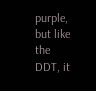purple, but like the DDT, it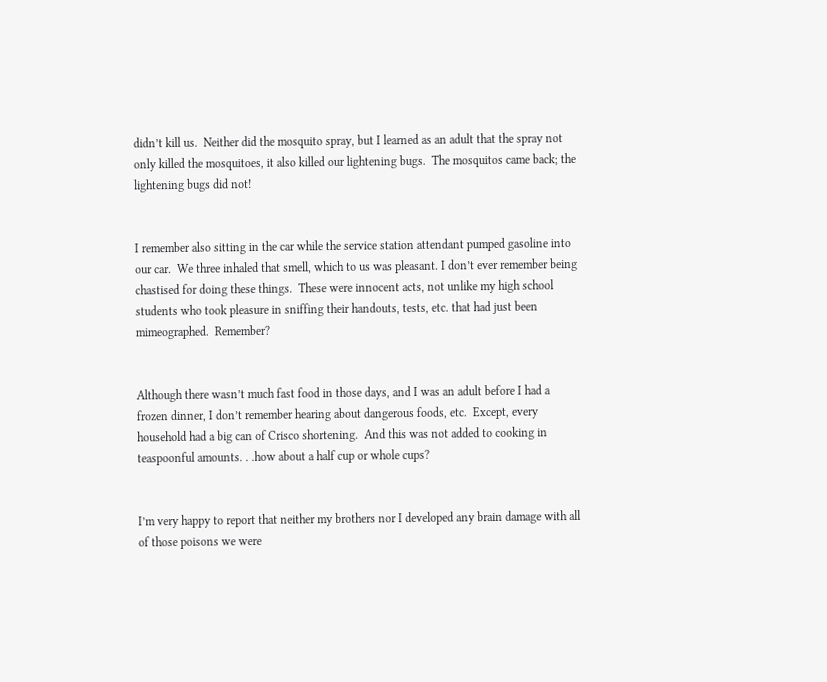didn’t kill us.  Neither did the mosquito spray, but I learned as an adult that the spray not only killed the mosquitoes, it also killed our lightening bugs.  The mosquitos came back; the lightening bugs did not!


I remember also sitting in the car while the service station attendant pumped gasoline into our car.  We three inhaled that smell, which to us was pleasant. I don’t ever remember being chastised for doing these things.  These were innocent acts, not unlike my high school students who took pleasure in sniffing their handouts, tests, etc. that had just been mimeographed.  Remember?


Although there wasn’t much fast food in those days, and I was an adult before I had a frozen dinner, I don’t remember hearing about dangerous foods, etc.  Except, every household had a big can of Crisco shortening.  And this was not added to cooking in teaspoonful amounts. . .how about a half cup or whole cups?


I’m very happy to report that neither my brothers nor I developed any brain damage with all of those poisons we were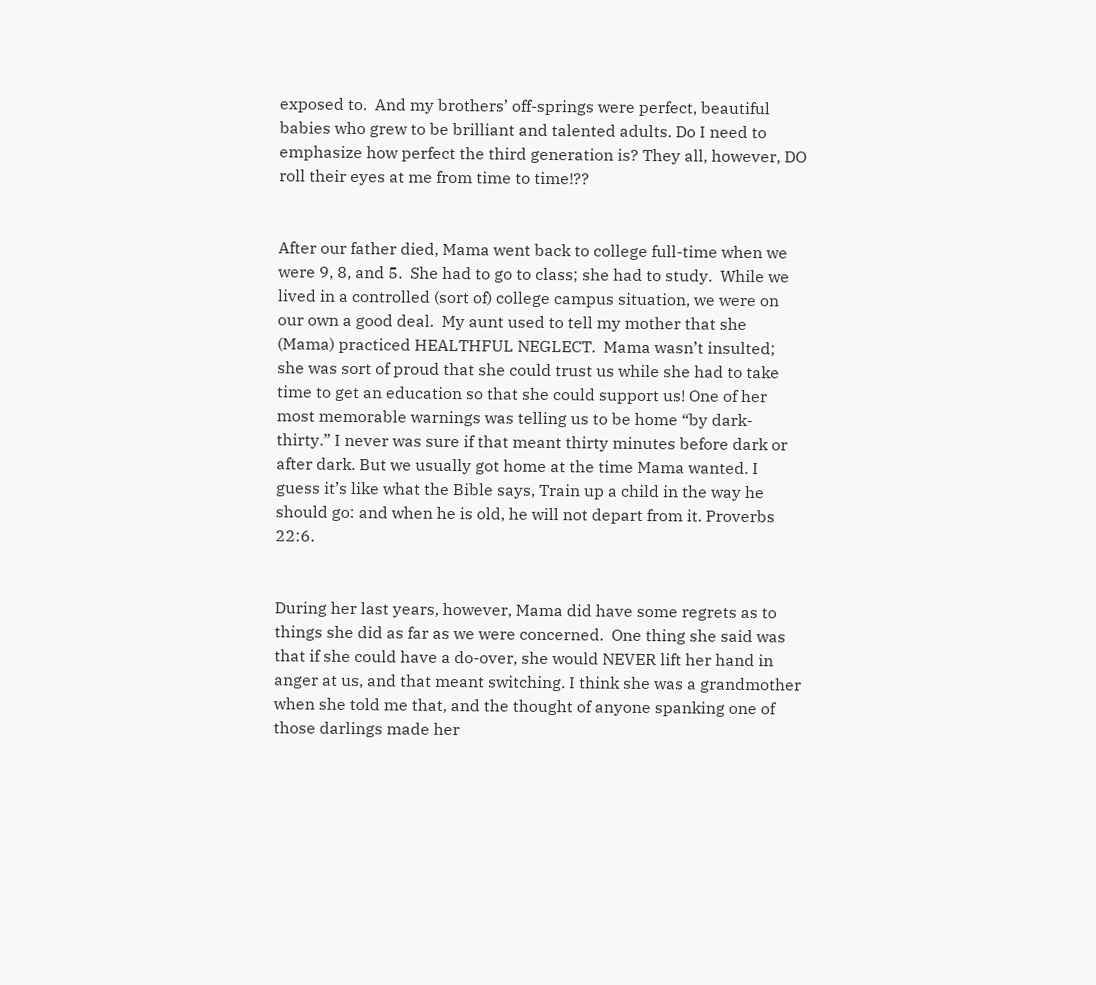exposed to.  And my brothers’ off-springs were perfect, beautiful babies who grew to be brilliant and talented adults. Do I need to emphasize how perfect the third generation is? They all, however, DO roll their eyes at me from time to time!??


After our father died, Mama went back to college full-time when we were 9, 8, and 5.  She had to go to class; she had to study.  While we lived in a controlled (sort of) college campus situation, we were on our own a good deal.  My aunt used to tell my mother that she (Mama) practiced HEALTHFUL NEGLECT.  Mama wasn’t insulted; she was sort of proud that she could trust us while she had to take time to get an education so that she could support us! One of her most memorable warnings was telling us to be home “by dark-thirty.” I never was sure if that meant thirty minutes before dark or after dark. But we usually got home at the time Mama wanted. I guess it’s like what the Bible says, Train up a child in the way he should go: and when he is old, he will not depart from it. Proverbs 22:6.


During her last years, however, Mama did have some regrets as to things she did as far as we were concerned.  One thing she said was that if she could have a do-over, she would NEVER lift her hand in anger at us, and that meant switching. I think she was a grandmother when she told me that, and the thought of anyone spanking one of those darlings made her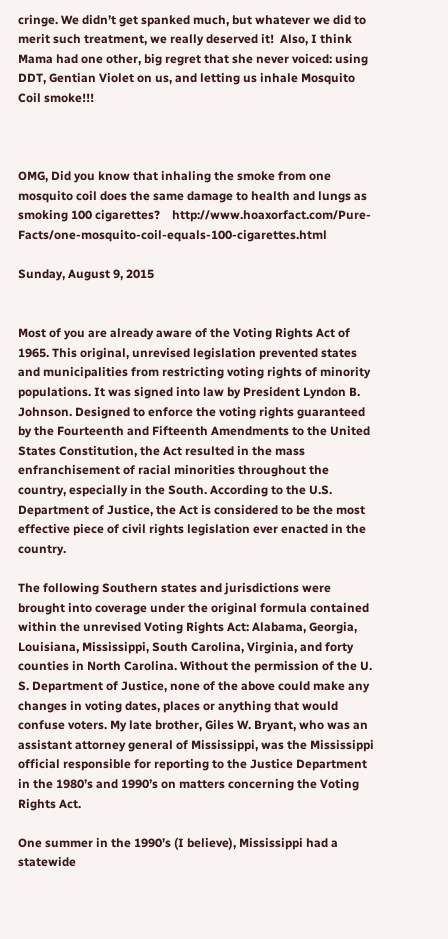cringe. We didn’t get spanked much, but whatever we did to merit such treatment, we really deserved it!  Also, I think Mama had one other, big regret that she never voiced: using DDT, Gentian Violet on us, and letting us inhale Mosquito Coil smoke!!!



OMG, Did you know that inhaling the smoke from one mosquito coil does the same damage to health and lungs as smoking 100 cigarettes?    http://www.hoaxorfact.com/Pure-Facts/one-mosquito-coil-equals-100-cigarettes.html

Sunday, August 9, 2015


Most of you are already aware of the Voting Rights Act of 1965. This original, unrevised legislation prevented states and municipalities from restricting voting rights of minority populations. It was signed into law by President Lyndon B. Johnson. Designed to enforce the voting rights guaranteed by the Fourteenth and Fifteenth Amendments to the United States Constitution, the Act resulted in the mass enfranchisement of racial minorities throughout the country, especially in the South. According to the U.S. Department of Justice, the Act is considered to be the most effective piece of civil rights legislation ever enacted in the country.

The following Southern states and jurisdictions were brought into coverage under the original formula contained within the unrevised Voting Rights Act: Alabama, Georgia, Louisiana, Mississippi, South Carolina, Virginia, and forty counties in North Carolina. Without the permission of the U. S. Department of Justice, none of the above could make any changes in voting dates, places or anything that would confuse voters. My late brother, Giles W. Bryant, who was an assistant attorney general of Mississippi, was the Mississippi official responsible for reporting to the Justice Department in the 1980’s and 1990’s on matters concerning the Voting Rights Act.

One summer in the 1990’s (I believe), Mississippi had a statewide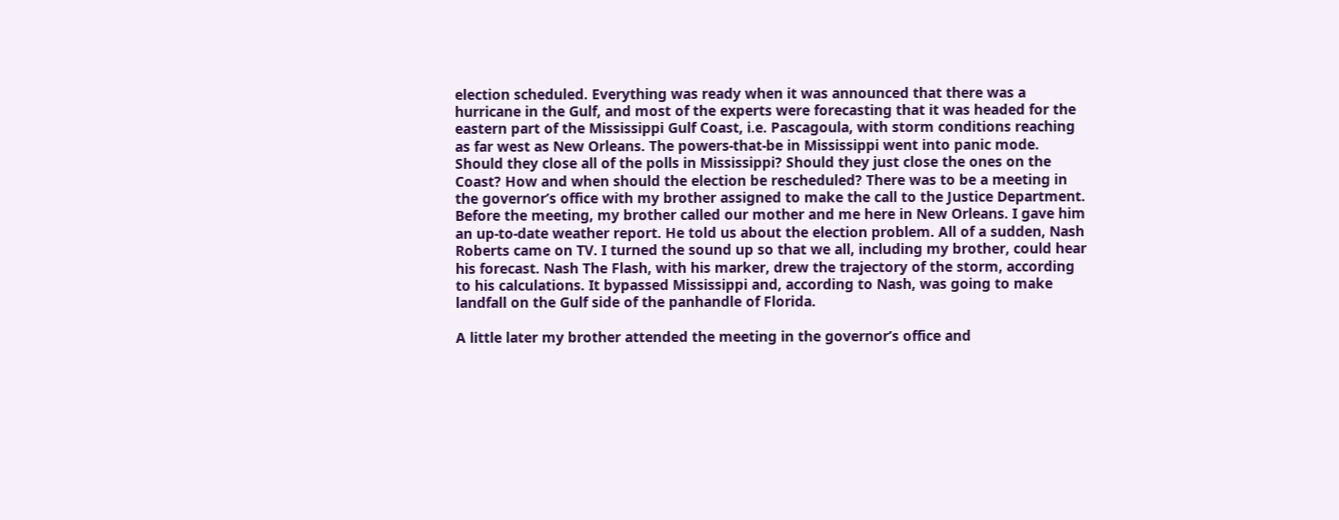election scheduled. Everything was ready when it was announced that there was a hurricane in the Gulf, and most of the experts were forecasting that it was headed for the eastern part of the Mississippi Gulf Coast, i.e. Pascagoula, with storm conditions reaching as far west as New Orleans. The powers-that-be in Mississippi went into panic mode. Should they close all of the polls in Mississippi? Should they just close the ones on the Coast? How and when should the election be rescheduled? There was to be a meeting in the governor’s office with my brother assigned to make the call to the Justice Department. Before the meeting, my brother called our mother and me here in New Orleans. I gave him an up-to-date weather report. He told us about the election problem. All of a sudden, Nash Roberts came on TV. I turned the sound up so that we all, including my brother, could hear his forecast. Nash The Flash, with his marker, drew the trajectory of the storm, according to his calculations. It bypassed Mississippi and, according to Nash, was going to make landfall on the Gulf side of the panhandle of Florida.

A little later my brother attended the meeting in the governor’s office and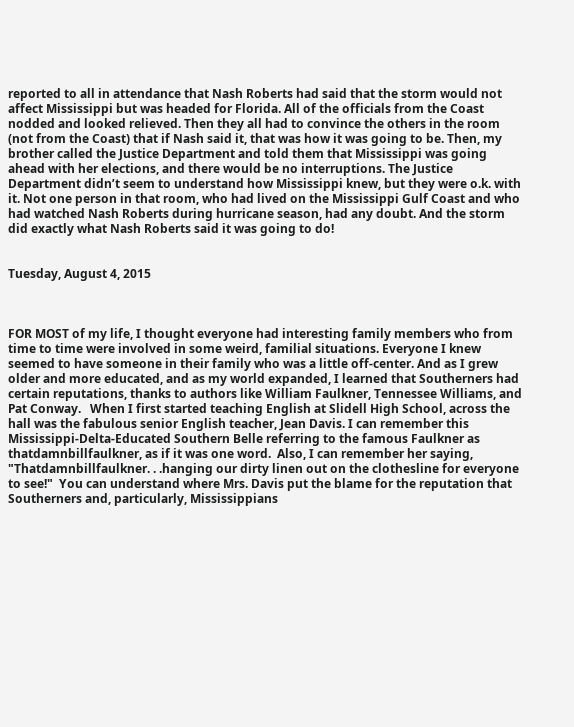reported to all in attendance that Nash Roberts had said that the storm would not affect Mississippi but was headed for Florida. All of the officials from the Coast nodded and looked relieved. Then they all had to convince the others in the room (not from the Coast) that if Nash said it, that was how it was going to be. Then, my brother called the Justice Department and told them that Mississippi was going ahead with her elections, and there would be no interruptions. The Justice Department didn’t seem to understand how Mississippi knew, but they were o.k. with it. Not one person in that room, who had lived on the Mississippi Gulf Coast and who had watched Nash Roberts during hurricane season, had any doubt. And the storm did exactly what Nash Roberts said it was going to do!


Tuesday, August 4, 2015



FOR MOST of my life, I thought everyone had interesting family members who from time to time were involved in some weird, familial situations. Everyone I knew seemed to have someone in their family who was a little off-center. And as I grew older and more educated, and as my world expanded, I learned that Southerners had certain reputations, thanks to authors like William Faulkner, Tennessee Williams, and Pat Conway.   When I first started teaching English at Slidell High School, across the hall was the fabulous senior English teacher, Jean Davis. I can remember this Mississippi-Delta-Educated Southern Belle referring to the famous Faulkner as thatdamnbillfaulkner, as if it was one word.  Also, I can remember her saying,  "Thatdamnbillfaulkner. . .hanging our dirty linen out on the clothesline for everyone to see!"  You can understand where Mrs. Davis put the blame for the reputation that Southerners and, particularly, Mississippians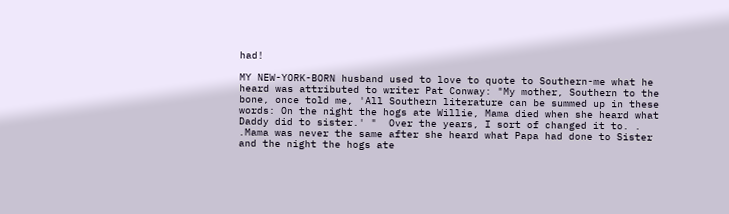had!

MY NEW-YORK-BORN husband used to love to quote to Southern-me what he heard was attributed to writer Pat Conway: "My mother, Southern to the bone, once told me, 'All Southern literature can be summed up in these words: On the night the hogs ate Willie, Mama died when she heard what Daddy did to sister.' "  Over the years, I sort of changed it to. . .Mama was never the same after she heard what Papa had done to Sister and the night the hogs ate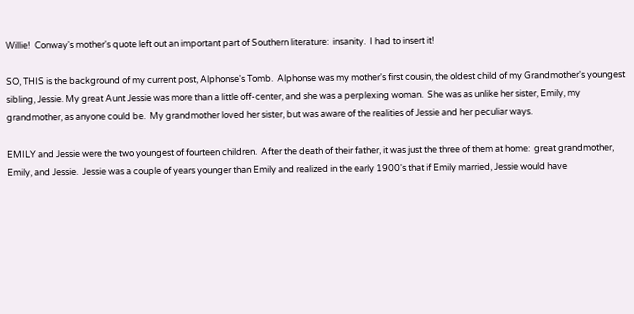Willie!  Conway's mother's quote left out an important part of Southern literature:  insanity.  I had to insert it!

SO, THIS is the background of my current post, Alphonse's Tomb.  Alphonse was my mother's first cousin, the oldest child of my Grandmother's youngest sibling, Jessie. My great Aunt Jessie was more than a little off-center, and she was a perplexing woman.  She was as unlike her sister, Emily, my grandmother, as anyone could be.  My grandmother loved her sister, but was aware of the realities of Jessie and her peculiar ways.

EMILY and Jessie were the two youngest of fourteen children.  After the death of their father, it was just the three of them at home:  great grandmother, Emily, and Jessie.  Jessie was a couple of years younger than Emily and realized in the early 1900's that if Emily married, Jessie would have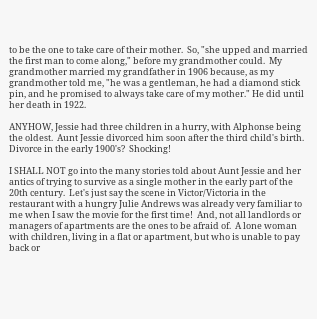to be the one to take care of their mother.  So, "she upped and married the first man to come along," before my grandmother could.  My grandmother married my grandfather in 1906 because, as my grandmother told me, "he was a gentleman, he had a diamond stick pin, and he promised to always take care of my mother." He did until her death in 1922.

ANYHOW, Jessie had three children in a hurry, with Alphonse being the oldest.  Aunt Jessie divorced him soon after the third child's birth.  Divorce in the early 1900's?  Shocking!

I SHALL NOT go into the many stories told about Aunt Jessie and her antics of trying to survive as a single mother in the early part of the 20th century.  Let's just say the scene in Victor/Victoria in the restaurant with a hungry Julie Andrews was already very familiar to me when I saw the movie for the first time!  And, not all landlords or managers of apartments are the ones to be afraid of.  A lone woman with children, living in a flat or apartment, but who is unable to pay back or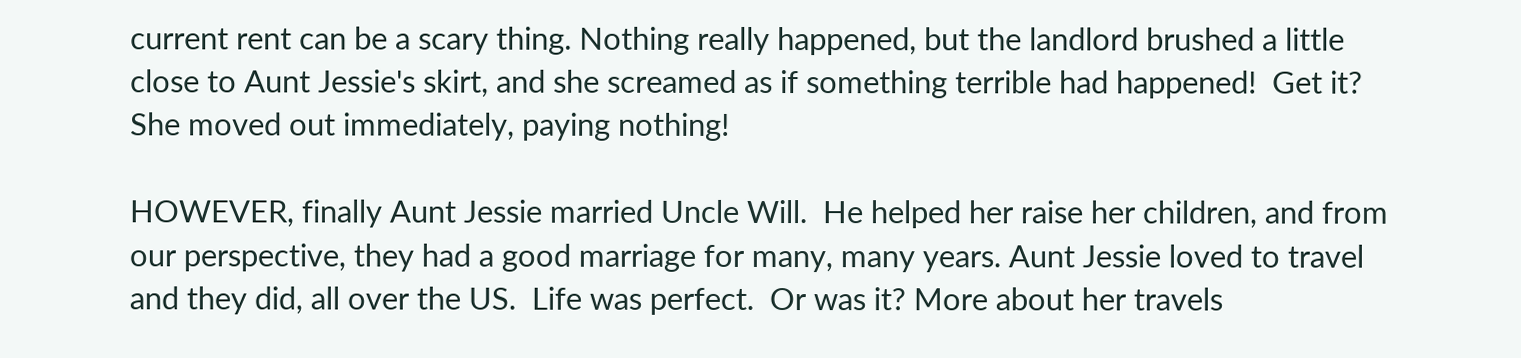current rent can be a scary thing. Nothing really happened, but the landlord brushed a little close to Aunt Jessie's skirt, and she screamed as if something terrible had happened!  Get it? She moved out immediately, paying nothing!

HOWEVER, finally Aunt Jessie married Uncle Will.  He helped her raise her children, and from our perspective, they had a good marriage for many, many years. Aunt Jessie loved to travel and they did, all over the US.  Life was perfect.  Or was it? More about her travels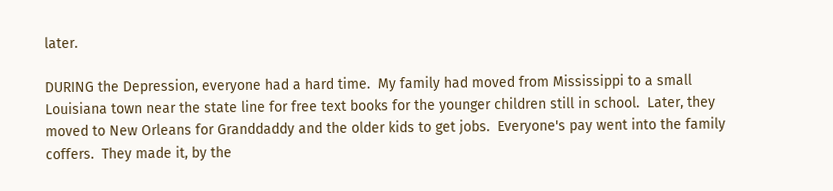later.

DURING the Depression, everyone had a hard time.  My family had moved from Mississippi to a small Louisiana town near the state line for free text books for the younger children still in school.  Later, they moved to New Orleans for Granddaddy and the older kids to get jobs.  Everyone's pay went into the family coffers.  They made it, by the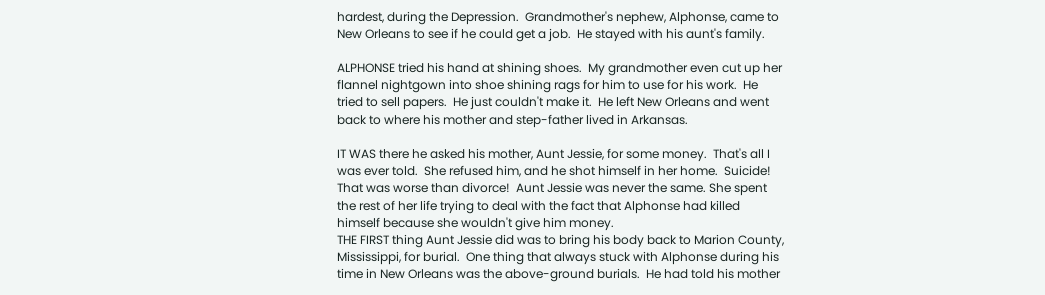hardest, during the Depression.  Grandmother's nephew, Alphonse, came to New Orleans to see if he could get a job.  He stayed with his aunt's family.

ALPHONSE tried his hand at shining shoes.  My grandmother even cut up her flannel nightgown into shoe shining rags for him to use for his work.  He tried to sell papers.  He just couldn't make it.  He left New Orleans and went back to where his mother and step-father lived in Arkansas.

IT WAS there he asked his mother, Aunt Jessie, for some money.  That's all I was ever told.  She refused him, and he shot himself in her home.  Suicide!  That was worse than divorce!  Aunt Jessie was never the same. She spent the rest of her life trying to deal with the fact that Alphonse had killed himself because she wouldn't give him money.
THE FIRST thing Aunt Jessie did was to bring his body back to Marion County, Mississippi, for burial.  One thing that always stuck with Alphonse during his time in New Orleans was the above-ground burials.  He had told his mother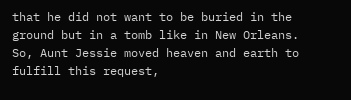that he did not want to be buried in the ground but in a tomb like in New Orleans.  So, Aunt Jessie moved heaven and earth to fulfill this request,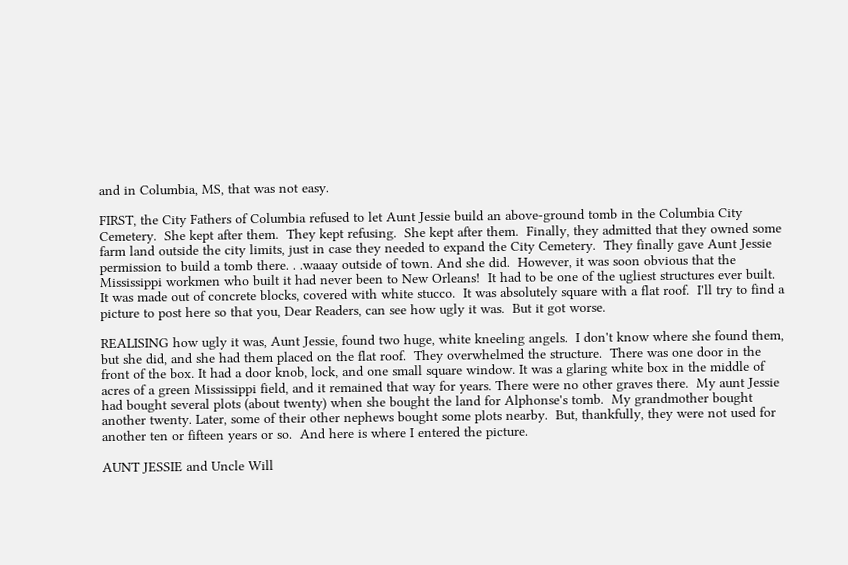and in Columbia, MS, that was not easy.

FIRST, the City Fathers of Columbia refused to let Aunt Jessie build an above-ground tomb in the Columbia City Cemetery.  She kept after them.  They kept refusing.  She kept after them.  Finally, they admitted that they owned some farm land outside the city limits, just in case they needed to expand the City Cemetery.  They finally gave Aunt Jessie permission to build a tomb there. . .waaay outside of town. And she did.  However, it was soon obvious that the Mississippi workmen who built it had never been to New Orleans!  It had to be one of the ugliest structures ever built.  It was made out of concrete blocks, covered with white stucco.  It was absolutely square with a flat roof.  I'll try to find a picture to post here so that you, Dear Readers, can see how ugly it was.  But it got worse.

REALISING how ugly it was, Aunt Jessie, found two huge, white kneeling angels.  I don't know where she found them, but she did, and she had them placed on the flat roof.  They overwhelmed the structure.  There was one door in the front of the box. It had a door knob, lock, and one small square window. It was a glaring white box in the middle of acres of a green Mississippi field, and it remained that way for years. There were no other graves there.  My aunt Jessie had bought several plots (about twenty) when she bought the land for Alphonse's tomb.  My grandmother bought another twenty. Later, some of their other nephews bought some plots nearby.  But, thankfully, they were not used for another ten or fifteen years or so.  And here is where I entered the picture.

AUNT JESSIE and Uncle Will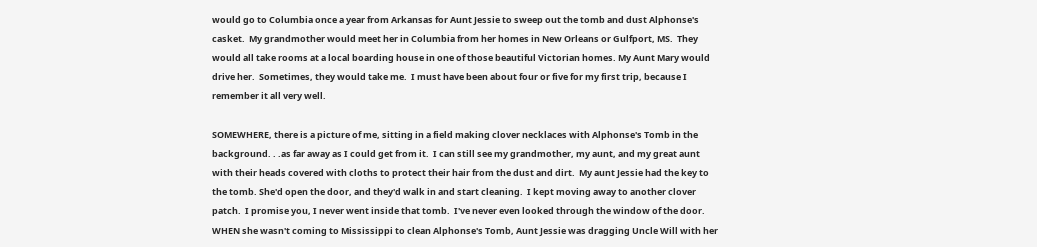would go to Columbia once a year from Arkansas for Aunt Jessie to sweep out the tomb and dust Alphonse's casket.  My grandmother would meet her in Columbia from her homes in New Orleans or Gulfport, MS.  They would all take rooms at a local boarding house in one of those beautiful Victorian homes. My Aunt Mary would drive her.  Sometimes, they would take me.  I must have been about four or five for my first trip, because I remember it all very well.

SOMEWHERE, there is a picture of me, sitting in a field making clover necklaces with Alphonse's Tomb in the background. . .as far away as I could get from it.  I can still see my grandmother, my aunt, and my great aunt with their heads covered with cloths to protect their hair from the dust and dirt.  My aunt Jessie had the key to the tomb. She'd open the door, and they'd walk in and start cleaning.  I kept moving away to another clover patch.  I promise you, I never went inside that tomb.  I've never even looked through the window of the door.
WHEN she wasn't coming to Mississippi to clean Alphonse's Tomb, Aunt Jessie was dragging Uncle Will with her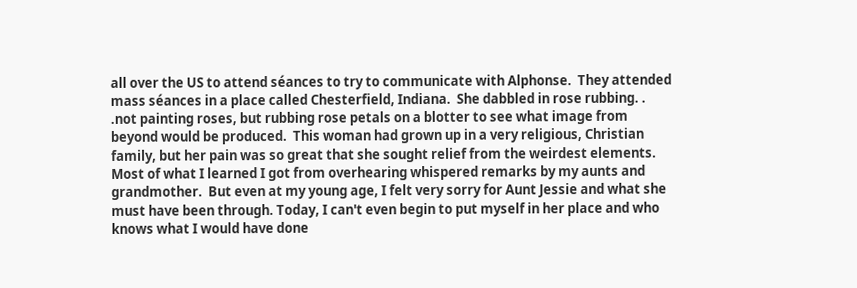all over the US to attend séances to try to communicate with Alphonse.  They attended mass séances in a place called Chesterfield, Indiana.  She dabbled in rose rubbing. . .not painting roses, but rubbing rose petals on a blotter to see what image from beyond would be produced.  This woman had grown up in a very religious, Christian family, but her pain was so great that she sought relief from the weirdest elements.  Most of what I learned I got from overhearing whispered remarks by my aunts and grandmother.  But even at my young age, I felt very sorry for Aunt Jessie and what she must have been through. Today, I can't even begin to put myself in her place and who knows what I would have done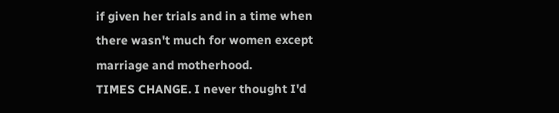if given her trials and in a time when there wasn't much for women except marriage and motherhood.
TIMES CHANGE. I never thought I'd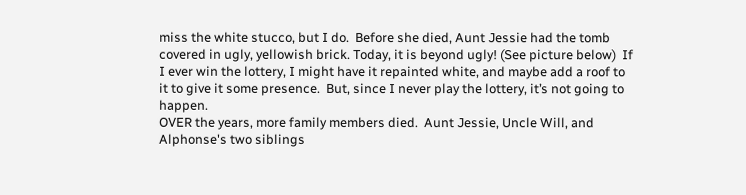miss the white stucco, but I do.  Before she died, Aunt Jessie had the tomb covered in ugly, yellowish brick. Today, it is beyond ugly! (See picture below)  If I ever win the lottery, I might have it repainted white, and maybe add a roof to it to give it some presence.  But, since I never play the lottery, it’s not going to happen.
OVER the years, more family members died.  Aunt Jessie, Uncle Will, and Alphonse's two siblings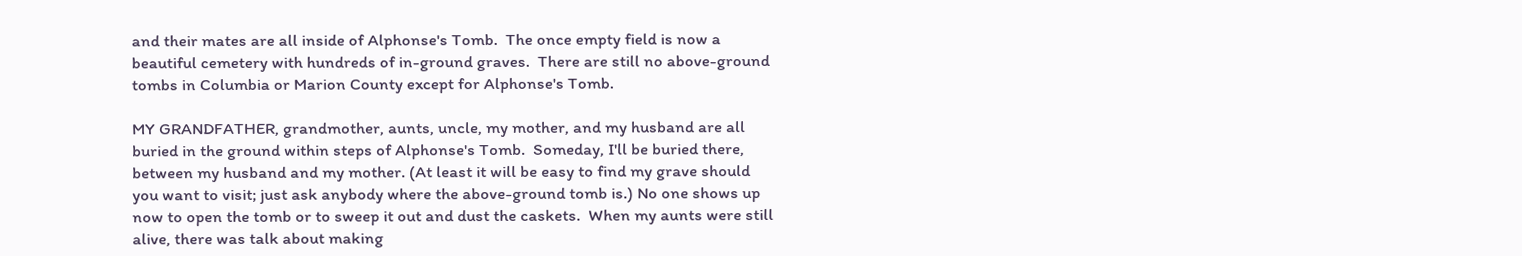and their mates are all inside of Alphonse's Tomb.  The once empty field is now a beautiful cemetery with hundreds of in-ground graves.  There are still no above-ground tombs in Columbia or Marion County except for Alphonse's Tomb.

MY GRANDFATHER, grandmother, aunts, uncle, my mother, and my husband are all buried in the ground within steps of Alphonse's Tomb.  Someday, I'll be buried there, between my husband and my mother. (At least it will be easy to find my grave should you want to visit; just ask anybody where the above-ground tomb is.) No one shows up now to open the tomb or to sweep it out and dust the caskets.  When my aunts were still alive, there was talk about making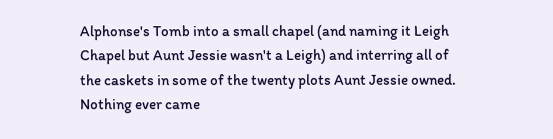Alphonse's Tomb into a small chapel (and naming it Leigh Chapel but Aunt Jessie wasn't a Leigh) and interring all of the caskets in some of the twenty plots Aunt Jessie owned.  Nothing ever came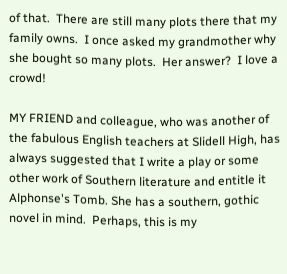of that.  There are still many plots there that my family owns.  I once asked my grandmother why she bought so many plots.  Her answer?  I love a crowd!

MY FRIEND and colleague, who was another of the fabulous English teachers at Slidell High, has always suggested that I write a play or some other work of Southern literature and entitle it Alphonse's Tomb. She has a southern, gothic novel in mind.  Perhaps, this is my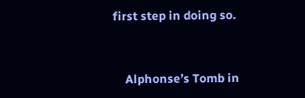first step in doing so.


    Alphonse’s Tomb in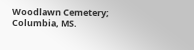Woodlawn Cemetery; Columbia, MS.